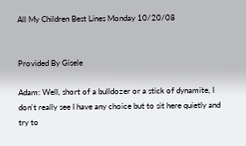All My Children Best Lines Monday 10/20/08


Provided By Gisele

Adam: Well, short of a bulldozer or a stick of dynamite, I don't really see I have any choice but to sit here quietly and try to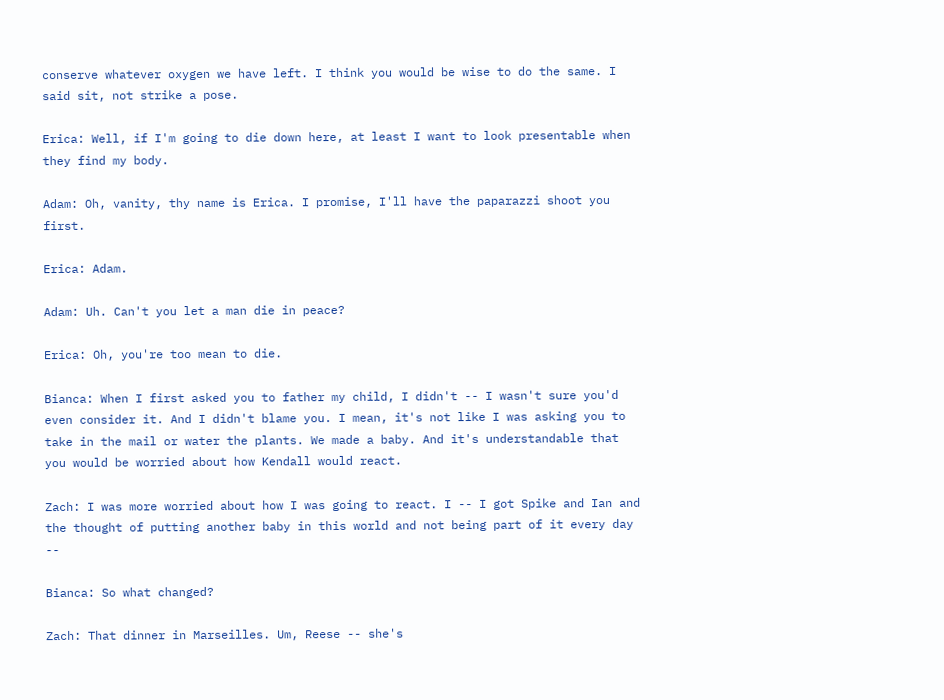conserve whatever oxygen we have left. I think you would be wise to do the same. I said sit, not strike a pose.

Erica: Well, if I'm going to die down here, at least I want to look presentable when they find my body.

Adam: Oh, vanity, thy name is Erica. I promise, I'll have the paparazzi shoot you first.

Erica: Adam.

Adam: Uh. Can't you let a man die in peace?

Erica: Oh, you're too mean to die.

Bianca: When I first asked you to father my child, I didn't -- I wasn't sure you'd even consider it. And I didn't blame you. I mean, it's not like I was asking you to take in the mail or water the plants. We made a baby. And it's understandable that you would be worried about how Kendall would react.

Zach: I was more worried about how I was going to react. I -- I got Spike and Ian and the thought of putting another baby in this world and not being part of it every day --

Bianca: So what changed?

Zach: That dinner in Marseilles. Um, Reese -- she's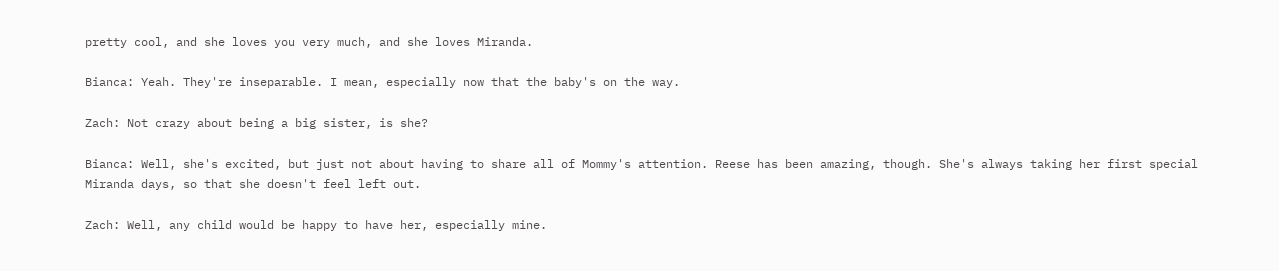pretty cool, and she loves you very much, and she loves Miranda.

Bianca: Yeah. They're inseparable. I mean, especially now that the baby's on the way.

Zach: Not crazy about being a big sister, is she?

Bianca: Well, she's excited, but just not about having to share all of Mommy's attention. Reese has been amazing, though. She's always taking her first special Miranda days, so that she doesn't feel left out.

Zach: Well, any child would be happy to have her, especially mine.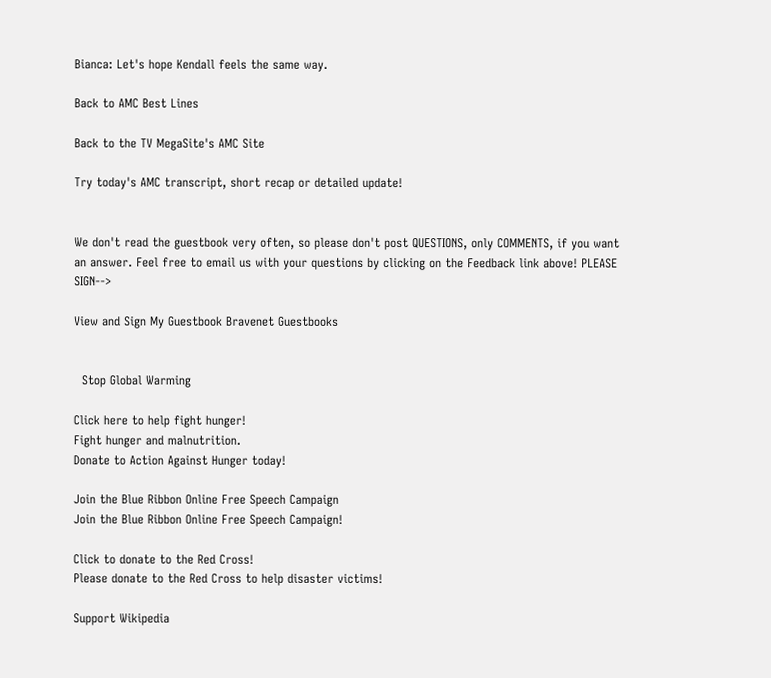Bianca: Let's hope Kendall feels the same way.

Back to AMC Best Lines

Back to the TV MegaSite's AMC Site

Try today's AMC transcript, short recap or detailed update!


We don't read the guestbook very often, so please don't post QUESTIONS, only COMMENTS, if you want an answer. Feel free to email us with your questions by clicking on the Feedback link above! PLEASE SIGN-->

View and Sign My Guestbook Bravenet Guestbooks


  Stop Global Warming

Click here to help fight hunger!
Fight hunger and malnutrition.
Donate to Action Against Hunger today!

Join the Blue Ribbon Online Free Speech Campaign
Join the Blue Ribbon Online Free Speech Campaign!

Click to donate to the Red Cross!
Please donate to the Red Cross to help disaster victims!

Support Wikipedia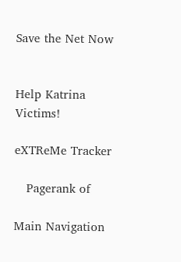Save the Net Now


Help Katrina Victims!

eXTReMe Tracker

   Pagerank of

Main Navigation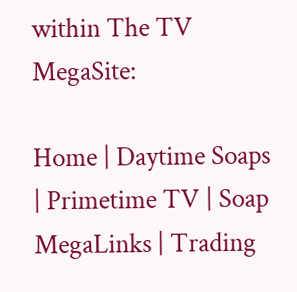within The TV MegaSite:

Home | Daytime Soaps | Primetime TV | Soap MegaLinks | Trading